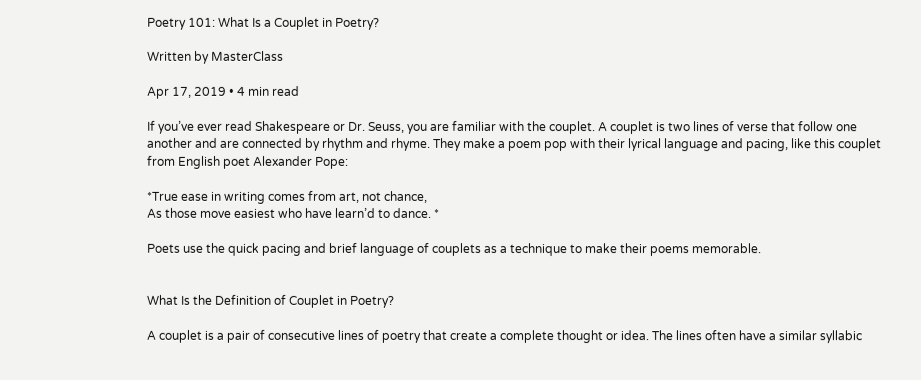Poetry 101: What Is a Couplet in Poetry?

Written by MasterClass

Apr 17, 2019 • 4 min read

If you’ve ever read Shakespeare or Dr. Seuss, you are familiar with the couplet. A couplet is two lines of verse that follow one another and are connected by rhythm and rhyme. They make a poem pop with their lyrical language and pacing, like this couplet from English poet Alexander Pope:

*True ease in writing comes from art, not chance,
As those move easiest who have learn’d to dance. *

Poets use the quick pacing and brief language of couplets as a technique to make their poems memorable.


What Is the Definition of Couplet in Poetry?

A couplet is a pair of consecutive lines of poetry that create a complete thought or idea. The lines often have a similar syllabic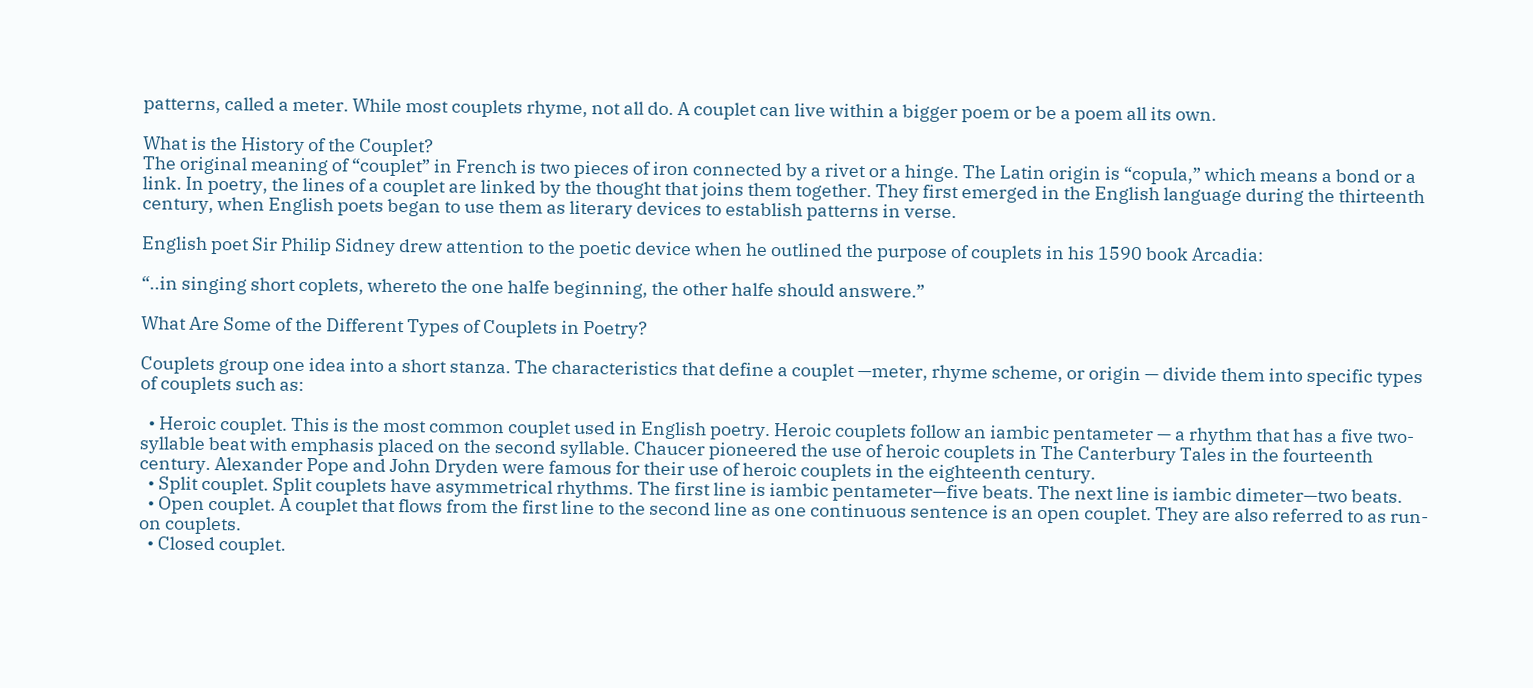patterns, called a meter. While most couplets rhyme, not all do. A couplet can live within a bigger poem or be a poem all its own.

What is the History of the Couplet?
The original meaning of “couplet” in French is two pieces of iron connected by a rivet or a hinge. The Latin origin is “copula,” which means a bond or a link. In poetry, the lines of a couplet are linked by the thought that joins them together. They first emerged in the English language during the thirteenth century, when English poets began to use them as literary devices to establish patterns in verse.

English poet Sir Philip Sidney drew attention to the poetic device when he outlined the purpose of couplets in his 1590 book Arcadia:

“..in singing short coplets, whereto the one halfe beginning, the other halfe should answere.”

What Are Some of the Different Types of Couplets in Poetry?

Couplets group one idea into a short stanza. The characteristics that define a couplet —meter, rhyme scheme, or origin — divide them into specific types of couplets such as:

  • Heroic couplet. This is the most common couplet used in English poetry. Heroic couplets follow an iambic pentameter — a rhythm that has a five two-syllable beat with emphasis placed on the second syllable. Chaucer pioneered the use of heroic couplets in The Canterbury Tales in the fourteenth century. Alexander Pope and John Dryden were famous for their use of heroic couplets in the eighteenth century.
  • Split couplet. Split couplets have asymmetrical rhythms. The first line is iambic pentameter—five beats. The next line is iambic dimeter—two beats.
  • Open couplet. A couplet that flows from the first line to the second line as one continuous sentence is an open couplet. They are also referred to as run-on couplets.
  • Closed couplet.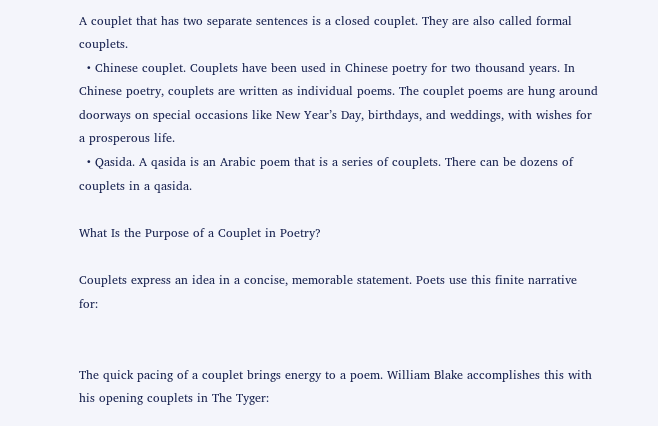A couplet that has two separate sentences is a closed couplet. They are also called formal couplets.
  • Chinese couplet. Couplets have been used in Chinese poetry for two thousand years. In Chinese poetry, couplets are written as individual poems. The couplet poems are hung around doorways on special occasions like New Year’s Day, birthdays, and weddings, with wishes for a prosperous life.
  • Qasida. A qasida is an Arabic poem that is a series of couplets. There can be dozens of couplets in a qasida.

What Is the Purpose of a Couplet in Poetry?

Couplets express an idea in a concise, memorable statement. Poets use this finite narrative for:


The quick pacing of a couplet brings energy to a poem. William Blake accomplishes this with his opening couplets in The Tyger: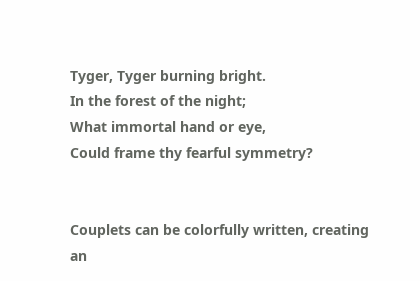Tyger, Tyger burning bright.
In the forest of the night;
What immortal hand or eye,
Could frame thy fearful symmetry?


Couplets can be colorfully written, creating an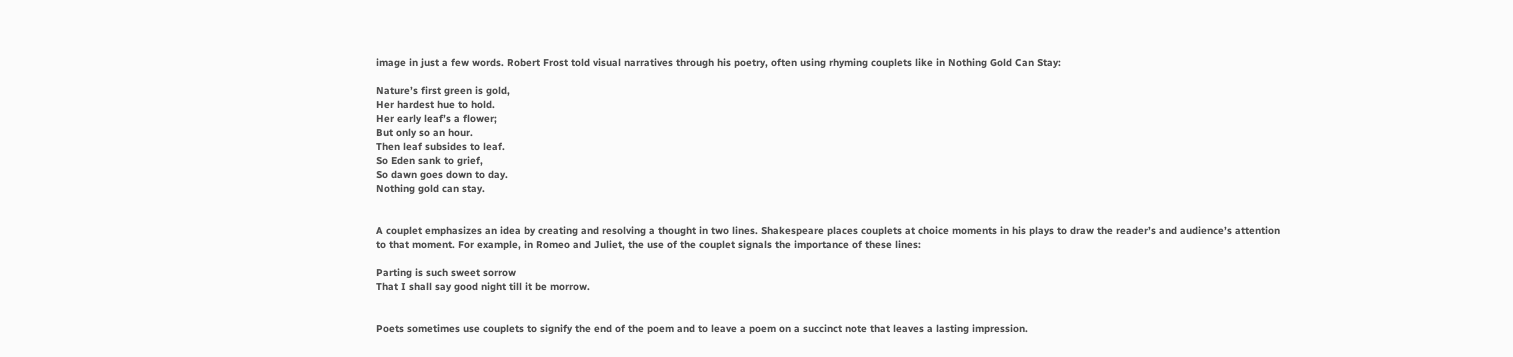image in just a few words. Robert Frost told visual narratives through his poetry, often using rhyming couplets like in Nothing Gold Can Stay:

Nature’s first green is gold,
Her hardest hue to hold.
Her early leaf’s a flower;
But only so an hour.
Then leaf subsides to leaf.
So Eden sank to grief,
So dawn goes down to day.
Nothing gold can stay.


A couplet emphasizes an idea by creating and resolving a thought in two lines. Shakespeare places couplets at choice moments in his plays to draw the reader’s and audience’s attention to that moment. For example, in Romeo and Juliet, the use of the couplet signals the importance of these lines:

Parting is such sweet sorrow
That I shall say good night till it be morrow.


Poets sometimes use couplets to signify the end of the poem and to leave a poem on a succinct note that leaves a lasting impression.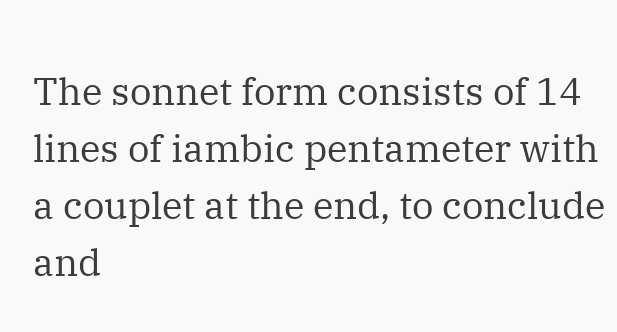The sonnet form consists of 14 lines of iambic pentameter with a couplet at the end, to conclude and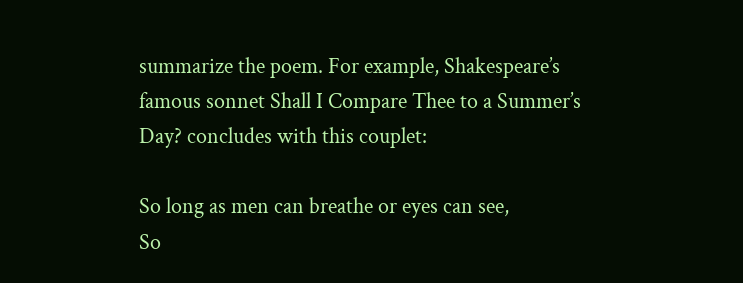summarize the poem. For example, Shakespeare’s famous sonnet Shall I Compare Thee to a Summer’s Day? concludes with this couplet:

So long as men can breathe or eyes can see,
So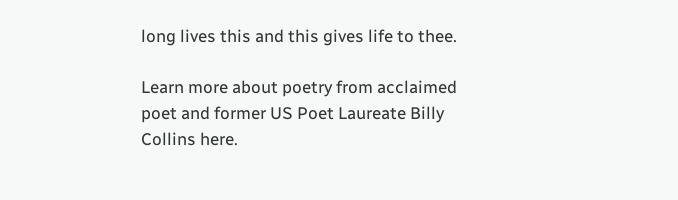long lives this and this gives life to thee.

Learn more about poetry from acclaimed poet and former US Poet Laureate Billy Collins here.